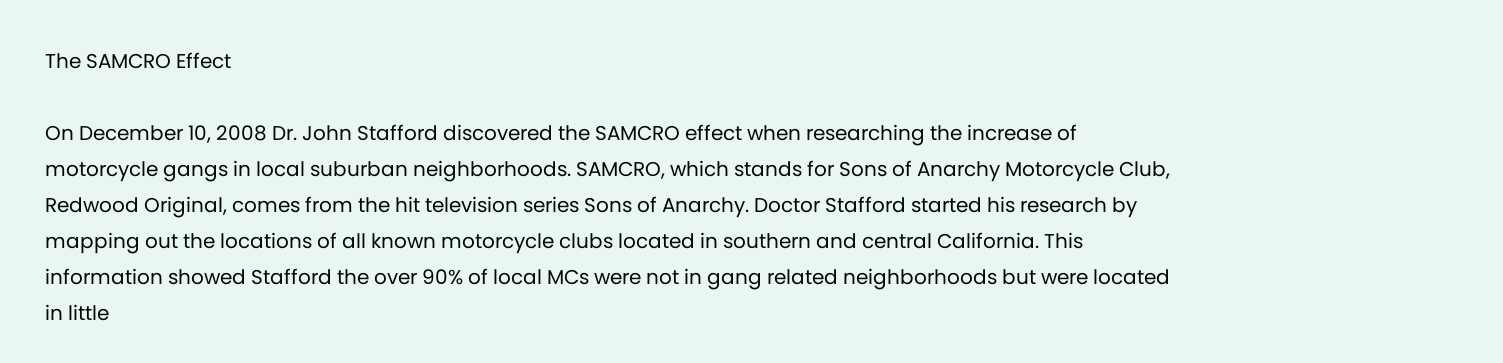The SAMCRO Effect

On December 10, 2008 Dr. John Stafford discovered the SAMCRO effect when researching the increase of motorcycle gangs in local suburban neighborhoods. SAMCRO, which stands for Sons of Anarchy Motorcycle Club, Redwood Original, comes from the hit television series Sons of Anarchy. Doctor Stafford started his research by mapping out the locations of all known motorcycle clubs located in southern and central California. This information showed Stafford the over 90% of local MCs were not in gang related neighborhoods but were located in little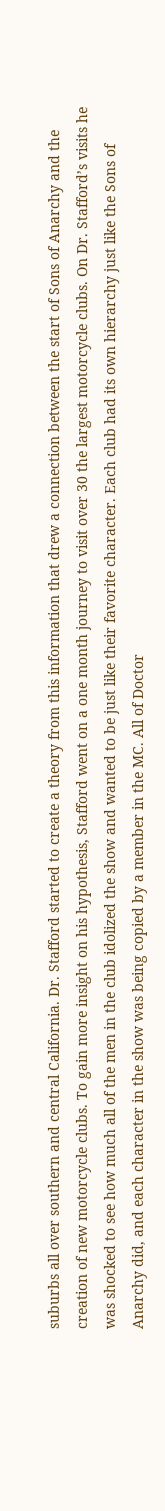suburbs all over southern and central California. Dr. Stafford started to create a theory from this information that drew a connection between the start of Sons of Anarchy and the creation of new motorcycle clubs. To gain more insight on his hypothesis, Stafford went on a one month journey to visit over 30 the largest motorcycle clubs. On Dr. Stafford’s visits he was shocked to see how much all of the men in the club idolized the show and wanted to be just like their favorite character. Each club had its own hierarchy just like the Sons of Anarchy did, and each character in the show was being copied by a member in the MC. All of Doctor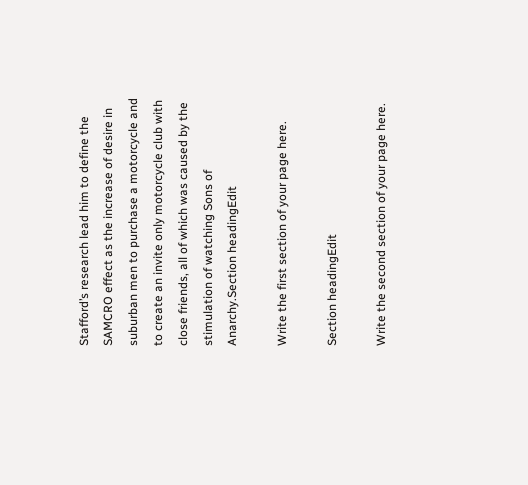Stafford’s research lead him to define the SAMCRO effect as the increase of desire in suburban men to purchase a motorcycle and to create an invite only motorcycle club with close friends, all of which was caused by the stimulation of watching Sons of Anarchy.Section headingEdit

Write the first section of your page here.

Section headingEdit

Write the second section of your page here.